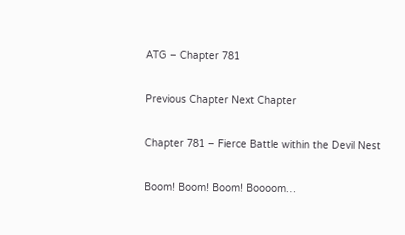ATG – Chapter 781

Previous Chapter Next Chapter

Chapter 781 – Fierce Battle within the Devil Nest

Boom! Boom! Boom! Boooom…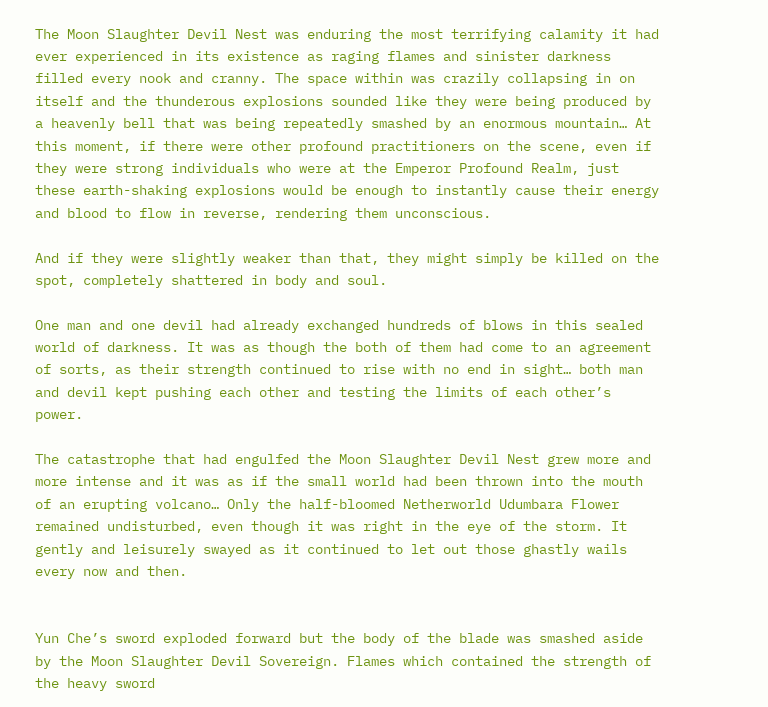The Moon Slaughter Devil Nest was enduring the most terrifying calamity it had ever experienced in its existence as raging flames and sinister darkness filled every nook and cranny. The space within was crazily collapsing in on itself and the thunderous explosions sounded like they were being produced by a heavenly bell that was being repeatedly smashed by an enormous mountain… At this moment, if there were other profound practitioners on the scene, even if they were strong individuals who were at the Emperor Profound Realm, just these earth-shaking explosions would be enough to instantly cause their energy and blood to flow in reverse, rendering them unconscious.

And if they were slightly weaker than that, they might simply be killed on the spot, completely shattered in body and soul.

One man and one devil had already exchanged hundreds of blows in this sealed world of darkness. It was as though the both of them had come to an agreement of sorts, as their strength continued to rise with no end in sight… both man and devil kept pushing each other and testing the limits of each other’s power.

The catastrophe that had engulfed the Moon Slaughter Devil Nest grew more and more intense and it was as if the small world had been thrown into the mouth of an erupting volcano… Only the half-bloomed Netherworld Udumbara Flower remained undisturbed, even though it was right in the eye of the storm. It gently and leisurely swayed as it continued to let out those ghastly wails every now and then.


Yun Che’s sword exploded forward but the body of the blade was smashed aside by the Moon Slaughter Devil Sovereign. Flames which contained the strength of the heavy sword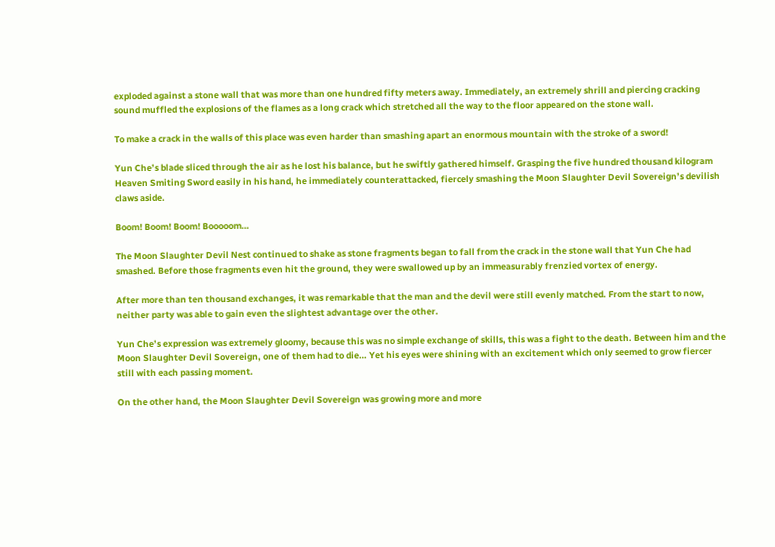exploded against a stone wall that was more than one hundred fifty meters away. Immediately, an extremely shrill and piercing cracking sound muffled the explosions of the flames as a long crack which stretched all the way to the floor appeared on the stone wall.

To make a crack in the walls of this place was even harder than smashing apart an enormous mountain with the stroke of a sword!

Yun Che’s blade sliced through the air as he lost his balance, but he swiftly gathered himself. Grasping the five hundred thousand kilogram Heaven Smiting Sword easily in his hand, he immediately counterattacked, fiercely smashing the Moon Slaughter Devil Sovereign’s devilish claws aside.

Boom! Boom! Boom! Booooom…

The Moon Slaughter Devil Nest continued to shake as stone fragments began to fall from the crack in the stone wall that Yun Che had smashed. Before those fragments even hit the ground, they were swallowed up by an immeasurably frenzied vortex of energy.

After more than ten thousand exchanges, it was remarkable that the man and the devil were still evenly matched. From the start to now, neither party was able to gain even the slightest advantage over the other.

Yun Che’s expression was extremely gloomy, because this was no simple exchange of skills, this was a fight to the death. Between him and the Moon Slaughter Devil Sovereign, one of them had to die… Yet his eyes were shining with an excitement which only seemed to grow fiercer still with each passing moment.

On the other hand, the Moon Slaughter Devil Sovereign was growing more and more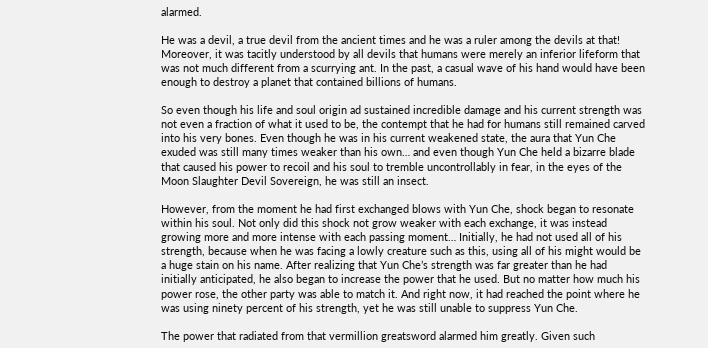alarmed.

He was a devil, a true devil from the ancient times and he was a ruler among the devils at that! Moreover, it was tacitly understood by all devils that humans were merely an inferior lifeform that was not much different from a scurrying ant. In the past, a casual wave of his hand would have been enough to destroy a planet that contained billions of humans.

So even though his life and soul origin ad sustained incredible damage and his current strength was not even a fraction of what it used to be, the contempt that he had for humans still remained carved into his very bones. Even though he was in his current weakened state, the aura that Yun Che exuded was still many times weaker than his own… and even though Yun Che held a bizarre blade that caused his power to recoil and his soul to tremble uncontrollably in fear, in the eyes of the Moon Slaughter Devil Sovereign, he was still an insect.

However, from the moment he had first exchanged blows with Yun Che, shock began to resonate within his soul. Not only did this shock not grow weaker with each exchange, it was instead growing more and more intense with each passing moment… Initially, he had not used all of his strength, because when he was facing a lowly creature such as this, using all of his might would be a huge stain on his name. After realizing that Yun Che’s strength was far greater than he had initially anticipated, he also began to increase the power that he used. But no matter how much his power rose, the other party was able to match it. And right now, it had reached the point where he was using ninety percent of his strength, yet he was still unable to suppress Yun Che.

The power that radiated from that vermillion greatsword alarmed him greatly. Given such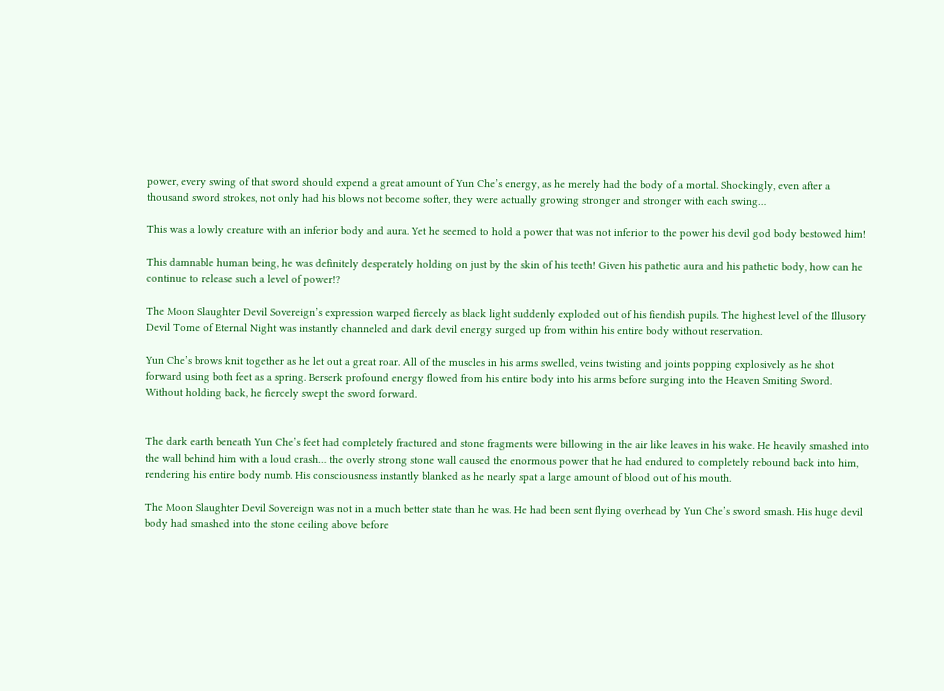power, every swing of that sword should expend a great amount of Yun Che’s energy, as he merely had the body of a mortal. Shockingly, even after a thousand sword strokes, not only had his blows not become softer, they were actually growing stronger and stronger with each swing…

This was a lowly creature with an inferior body and aura. Yet he seemed to hold a power that was not inferior to the power his devil god body bestowed him!

This damnable human being, he was definitely desperately holding on just by the skin of his teeth! Given his pathetic aura and his pathetic body, how can he continue to release such a level of power!?

The Moon Slaughter Devil Sovereign’s expression warped fiercely as black light suddenly exploded out of his fiendish pupils. The highest level of the Illusory Devil Tome of Eternal Night was instantly channeled and dark devil energy surged up from within his entire body without reservation.

Yun Che’s brows knit together as he let out a great roar. All of the muscles in his arms swelled, veins twisting and joints popping explosively as he shot forward using both feet as a spring. Berserk profound energy flowed from his entire body into his arms before surging into the Heaven Smiting Sword. Without holding back, he fiercely swept the sword forward.


The dark earth beneath Yun Che’s feet had completely fractured and stone fragments were billowing in the air like leaves in his wake. He heavily smashed into the wall behind him with a loud crash… the overly strong stone wall caused the enormous power that he had endured to completely rebound back into him, rendering his entire body numb. His consciousness instantly blanked as he nearly spat a large amount of blood out of his mouth.

The Moon Slaughter Devil Sovereign was not in a much better state than he was. He had been sent flying overhead by Yun Che’s sword smash. His huge devil body had smashed into the stone ceiling above before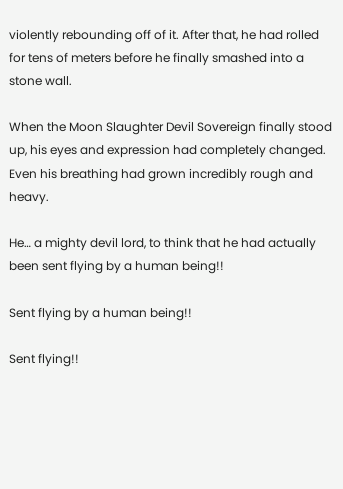violently rebounding off of it. After that, he had rolled for tens of meters before he finally smashed into a stone wall.

When the Moon Slaughter Devil Sovereign finally stood up, his eyes and expression had completely changed. Even his breathing had grown incredibly rough and heavy.

He… a mighty devil lord, to think that he had actually been sent flying by a human being!!

Sent flying by a human being!!

Sent flying!!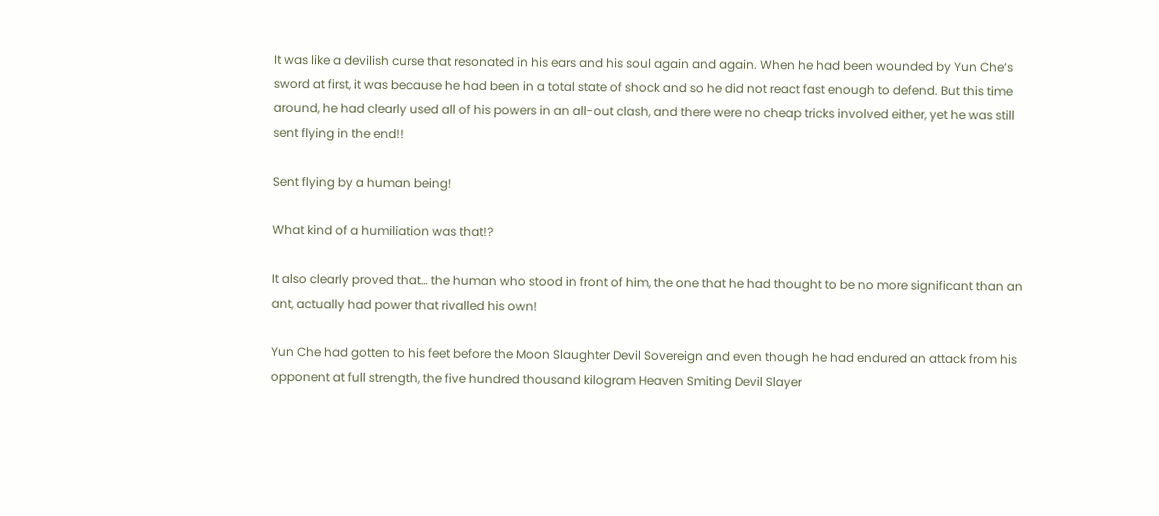It was like a devilish curse that resonated in his ears and his soul again and again. When he had been wounded by Yun Che’s sword at first, it was because he had been in a total state of shock and so he did not react fast enough to defend. But this time around, he had clearly used all of his powers in an all-out clash, and there were no cheap tricks involved either, yet he was still sent flying in the end!!

Sent flying by a human being!

What kind of a humiliation was that!?

It also clearly proved that… the human who stood in front of him, the one that he had thought to be no more significant than an ant, actually had power that rivalled his own!

Yun Che had gotten to his feet before the Moon Slaughter Devil Sovereign and even though he had endured an attack from his opponent at full strength, the five hundred thousand kilogram Heaven Smiting Devil Slayer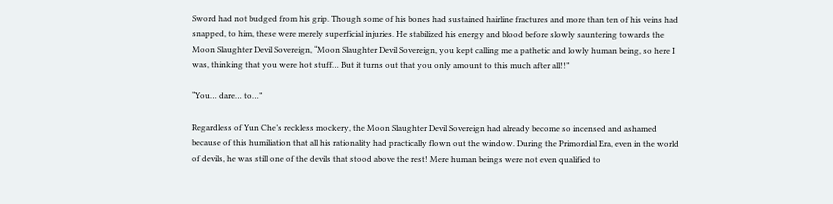Sword had not budged from his grip. Though some of his bones had sustained hairline fractures and more than ten of his veins had snapped, to him, these were merely superficial injuries. He stabilized his energy and blood before slowly sauntering towards the Moon Slaughter Devil Sovereign, “Moon Slaughter Devil Sovereign, you kept calling me a pathetic and lowly human being, so here I was, thinking that you were hot stuff… But it turns out that you only amount to this much after all!!”

“You… dare… to…”

Regardless of Yun Che’s reckless mockery, the Moon Slaughter Devil Sovereign had already become so incensed and ashamed because of this humiliation that all his rationality had practically flown out the window. During the Primordial Era, even in the world of devils, he was still one of the devils that stood above the rest! Mere human beings were not even qualified to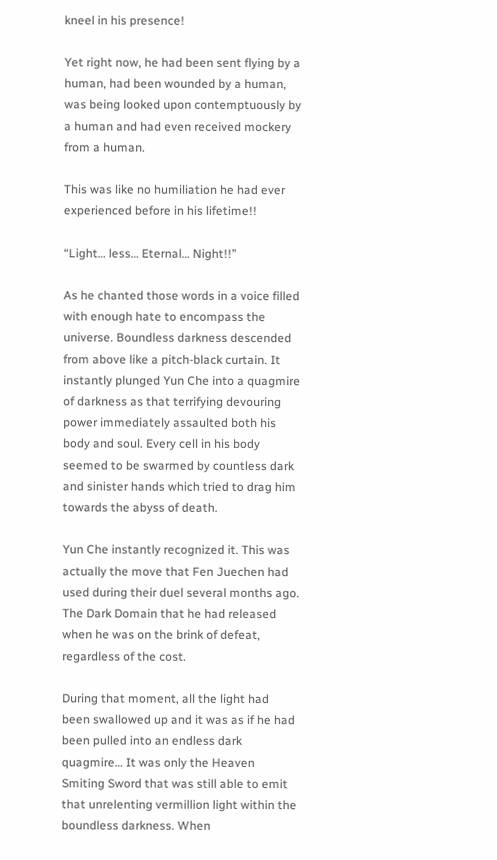kneel in his presence!

Yet right now, he had been sent flying by a human, had been wounded by a human, was being looked upon contemptuously by a human and had even received mockery from a human.

This was like no humiliation he had ever experienced before in his lifetime!!

“Light… less… Eternal… Night!!”

As he chanted those words in a voice filled with enough hate to encompass the universe. Boundless darkness descended from above like a pitch-black curtain. It instantly plunged Yun Che into a quagmire of darkness as that terrifying devouring power immediately assaulted both his body and soul. Every cell in his body seemed to be swarmed by countless dark and sinister hands which tried to drag him towards the abyss of death.

Yun Che instantly recognized it. This was actually the move that Fen Juechen had used during their duel several months ago. The Dark Domain that he had released when he was on the brink of defeat, regardless of the cost.

During that moment, all the light had been swallowed up and it was as if he had been pulled into an endless dark quagmire… It was only the Heaven Smiting Sword that was still able to emit that unrelenting vermillion light within the boundless darkness. When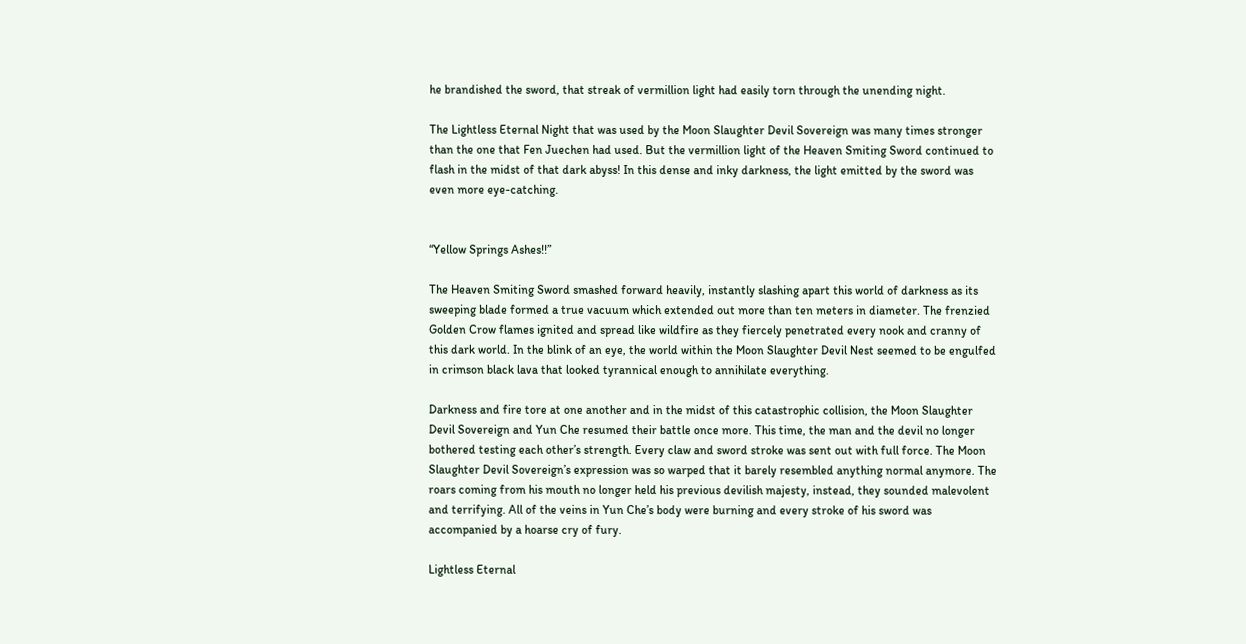he brandished the sword, that streak of vermillion light had easily torn through the unending night.

The Lightless Eternal Night that was used by the Moon Slaughter Devil Sovereign was many times stronger than the one that Fen Juechen had used. But the vermillion light of the Heaven Smiting Sword continued to flash in the midst of that dark abyss! In this dense and inky darkness, the light emitted by the sword was even more eye-catching.


“Yellow Springs Ashes!!”

The Heaven Smiting Sword smashed forward heavily, instantly slashing apart this world of darkness as its sweeping blade formed a true vacuum which extended out more than ten meters in diameter. The frenzied Golden Crow flames ignited and spread like wildfire as they fiercely penetrated every nook and cranny of this dark world. In the blink of an eye, the world within the Moon Slaughter Devil Nest seemed to be engulfed in crimson black lava that looked tyrannical enough to annihilate everything.

Darkness and fire tore at one another and in the midst of this catastrophic collision, the Moon Slaughter Devil Sovereign and Yun Che resumed their battle once more. This time, the man and the devil no longer bothered testing each other’s strength. Every claw and sword stroke was sent out with full force. The Moon Slaughter Devil Sovereign’s expression was so warped that it barely resembled anything normal anymore. The roars coming from his mouth no longer held his previous devilish majesty, instead, they sounded malevolent and terrifying. All of the veins in Yun Che’s body were burning and every stroke of his sword was accompanied by a hoarse cry of fury.

Lightless Eternal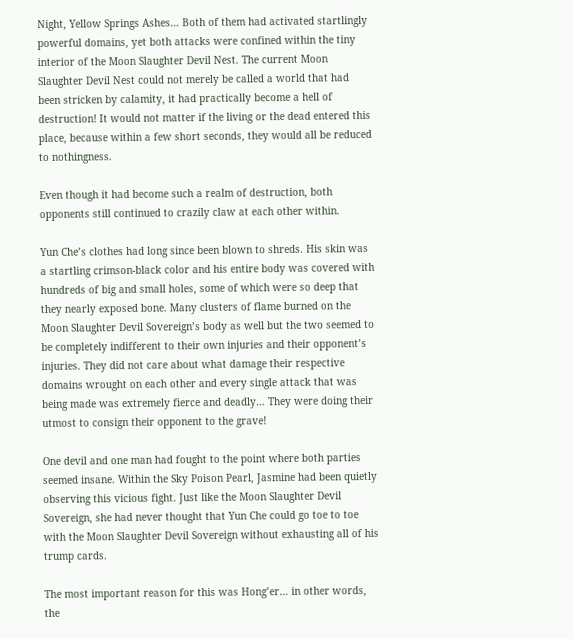Night, Yellow Springs Ashes… Both of them had activated startlingly powerful domains, yet both attacks were confined within the tiny interior of the Moon Slaughter Devil Nest. The current Moon Slaughter Devil Nest could not merely be called a world that had been stricken by calamity, it had practically become a hell of destruction! It would not matter if the living or the dead entered this place, because within a few short seconds, they would all be reduced to nothingness.

Even though it had become such a realm of destruction, both opponents still continued to crazily claw at each other within.

Yun Che’s clothes had long since been blown to shreds. His skin was a startling crimson-black color and his entire body was covered with hundreds of big and small holes, some of which were so deep that they nearly exposed bone. Many clusters of flame burned on the Moon Slaughter Devil Sovereign’s body as well but the two seemed to be completely indifferent to their own injuries and their opponent’s injuries. They did not care about what damage their respective domains wrought on each other and every single attack that was being made was extremely fierce and deadly… They were doing their utmost to consign their opponent to the grave!

One devil and one man had fought to the point where both parties seemed insane. Within the Sky Poison Pearl, Jasmine had been quietly observing this vicious fight. Just like the Moon Slaughter Devil Sovereign, she had never thought that Yun Che could go toe to toe with the Moon Slaughter Devil Sovereign without exhausting all of his trump cards.

The most important reason for this was Hong’er… in other words, the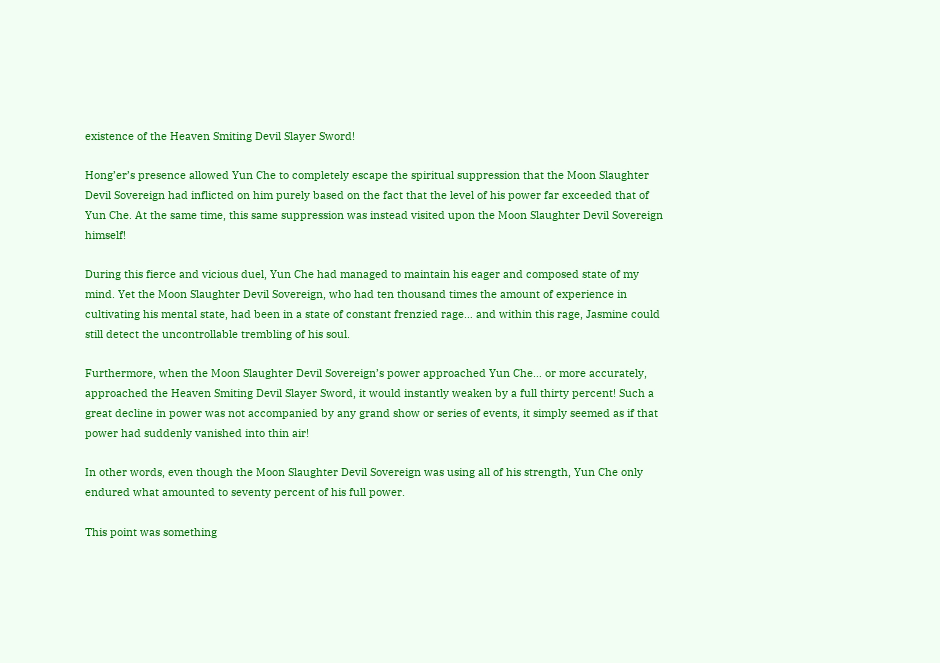existence of the Heaven Smiting Devil Slayer Sword!

Hong’er’s presence allowed Yun Che to completely escape the spiritual suppression that the Moon Slaughter Devil Sovereign had inflicted on him purely based on the fact that the level of his power far exceeded that of Yun Che. At the same time, this same suppression was instead visited upon the Moon Slaughter Devil Sovereign himself!

During this fierce and vicious duel, Yun Che had managed to maintain his eager and composed state of my mind. Yet the Moon Slaughter Devil Sovereign, who had ten thousand times the amount of experience in cultivating his mental state, had been in a state of constant frenzied rage… and within this rage, Jasmine could still detect the uncontrollable trembling of his soul.

Furthermore, when the Moon Slaughter Devil Sovereign’s power approached Yun Che… or more accurately, approached the Heaven Smiting Devil Slayer Sword, it would instantly weaken by a full thirty percent! Such a great decline in power was not accompanied by any grand show or series of events, it simply seemed as if that power had suddenly vanished into thin air!

In other words, even though the Moon Slaughter Devil Sovereign was using all of his strength, Yun Che only endured what amounted to seventy percent of his full power.

This point was something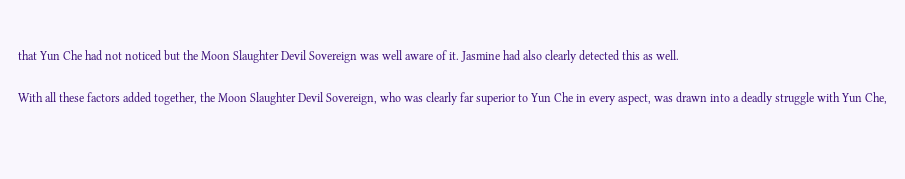that Yun Che had not noticed but the Moon Slaughter Devil Sovereign was well aware of it. Jasmine had also clearly detected this as well.

With all these factors added together, the Moon Slaughter Devil Sovereign, who was clearly far superior to Yun Che in every aspect, was drawn into a deadly struggle with Yun Che,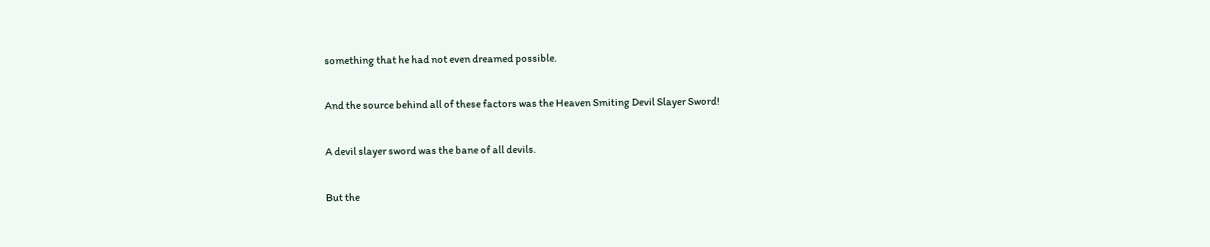something that he had not even dreamed possible.

And the source behind all of these factors was the Heaven Smiting Devil Slayer Sword!

A devil slayer sword was the bane of all devils.

But the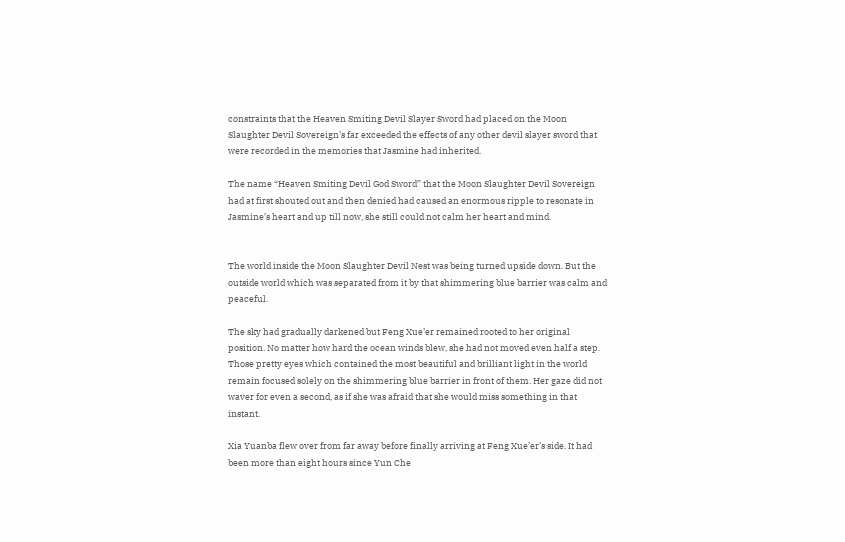constraints that the Heaven Smiting Devil Slayer Sword had placed on the Moon Slaughter Devil Sovereign’s far exceeded the effects of any other devil slayer sword that were recorded in the memories that Jasmine had inherited.

The name “Heaven Smiting Devil God Sword” that the Moon Slaughter Devil Sovereign had at first shouted out and then denied had caused an enormous ripple to resonate in Jasmine’s heart and up till now, she still could not calm her heart and mind.


The world inside the Moon Slaughter Devil Nest was being turned upside down. But the outside world which was separated from it by that shimmering blue barrier was calm and peaceful.

The sky had gradually darkened but Feng Xue’er remained rooted to her original position. No matter how hard the ocean winds blew, she had not moved even half a step. Those pretty eyes which contained the most beautiful and brilliant light in the world remain focused solely on the shimmering blue barrier in front of them. Her gaze did not waver for even a second, as if she was afraid that she would miss something in that instant.

Xia Yuanba flew over from far away before finally arriving at Feng Xue’er’s side. It had been more than eight hours since Yun Che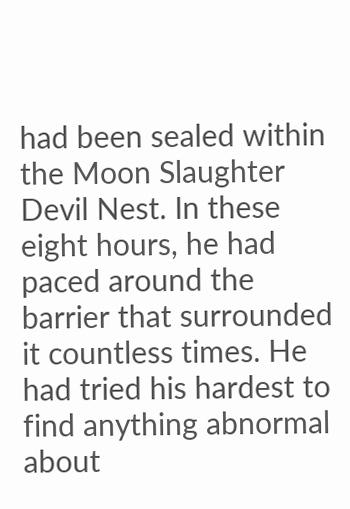had been sealed within the Moon Slaughter Devil Nest. In these eight hours, he had paced around the barrier that surrounded it countless times. He had tried his hardest to find anything abnormal about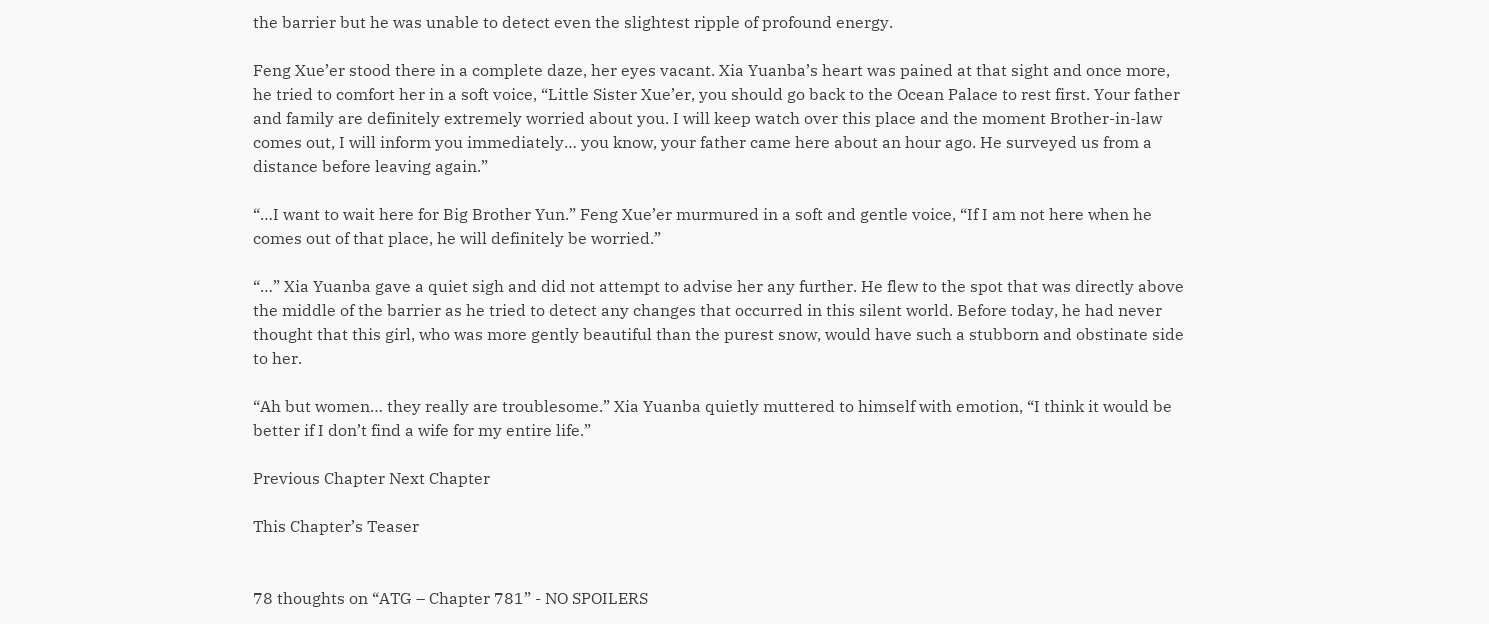the barrier but he was unable to detect even the slightest ripple of profound energy.

Feng Xue’er stood there in a complete daze, her eyes vacant. Xia Yuanba’s heart was pained at that sight and once more, he tried to comfort her in a soft voice, “Little Sister Xue’er, you should go back to the Ocean Palace to rest first. Your father and family are definitely extremely worried about you. I will keep watch over this place and the moment Brother-in-law comes out, I will inform you immediately… you know, your father came here about an hour ago. He surveyed us from a distance before leaving again.”

“…I want to wait here for Big Brother Yun.” Feng Xue’er murmured in a soft and gentle voice, “If I am not here when he comes out of that place, he will definitely be worried.”

“…” Xia Yuanba gave a quiet sigh and did not attempt to advise her any further. He flew to the spot that was directly above the middle of the barrier as he tried to detect any changes that occurred in this silent world. Before today, he had never thought that this girl, who was more gently beautiful than the purest snow, would have such a stubborn and obstinate side to her.

“Ah but women… they really are troublesome.” Xia Yuanba quietly muttered to himself with emotion, “I think it would be better if I don’t find a wife for my entire life.”

Previous Chapter Next Chapter

This Chapter’s Teaser


78 thoughts on “ATG – Chapter 781” - NO SPOILERS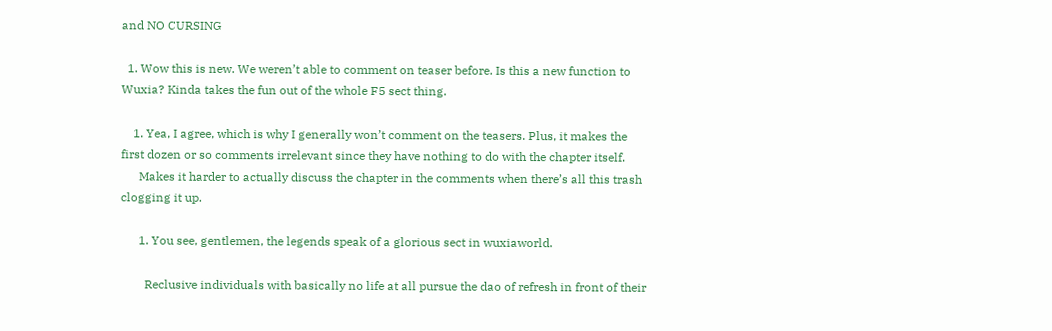and NO CURSING

  1. Wow this is new. We weren’t able to comment on teaser before. Is this a new function to Wuxia? Kinda takes the fun out of the whole F5 sect thing.

    1. Yea, I agree, which is why I generally won’t comment on the teasers. Plus, it makes the first dozen or so comments irrelevant since they have nothing to do with the chapter itself.
      Makes it harder to actually discuss the chapter in the comments when there’s all this trash clogging it up.

      1. You see, gentlemen, the legends speak of a glorious sect in wuxiaworld.

        Reclusive individuals with basically no life at all pursue the dao of refresh in front of their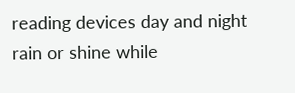reading devices day and night rain or shine while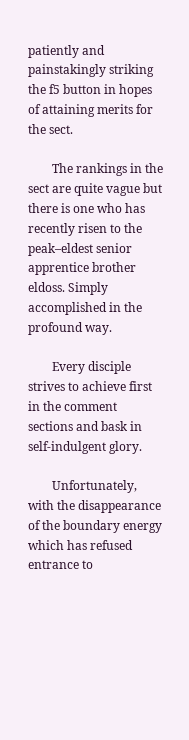patiently and painstakingly striking the f5 button in hopes of attaining merits for the sect.

        The rankings in the sect are quite vague but there is one who has recently risen to the peak–eldest senior apprentice brother eldoss. Simply accomplished in the profound way.

        Every disciple strives to achieve first in the comment sections and bask in self-indulgent glory.

        Unfortunately, with the disappearance of the boundary energy which has refused entrance to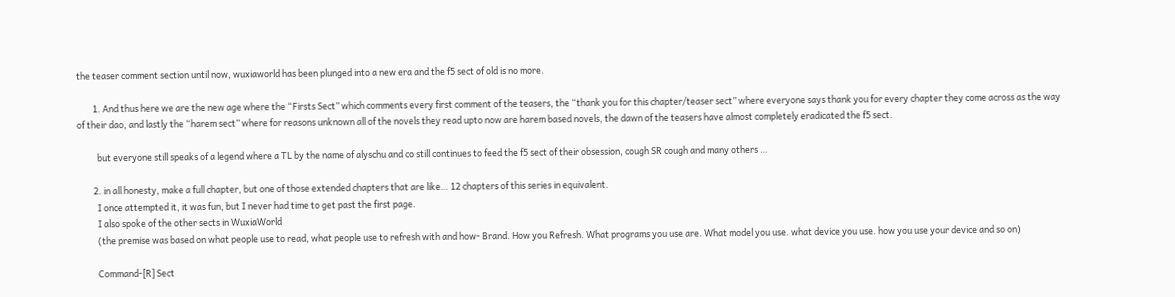the teaser comment section until now, wuxiaworld has been plunged into a new era and the f5 sect of old is no more.

        1. And thus here we are the new age where the “Firsts Sect” which comments every first comment of the teasers, the “thank you for this chapter/teaser sect” where everyone says thank you for every chapter they come across as the way of their dao, and lastly the “harem sect” where for reasons unknown all of the novels they read upto now are harem based novels, the dawn of the teasers have almost completely eradicated the f5 sect.

          but everyone still speaks of a legend where a TL by the name of alyschu and co still continues to feed the f5 sect of their obsession, cough SR cough and many others …

        2. in all honesty, make a full chapter, but one of those extended chapters that are like… 12 chapters of this series in equivalent.
          I once attempted it, it was fun, but I never had time to get past the first page.
          I also spoke of the other sects in WuxiaWorld
          (the premise was based on what people use to read, what people use to refresh with and how- Brand. How you Refresh. What programs you use are. What model you use. what device you use. how you use your device and so on)

          Command-[R] Sect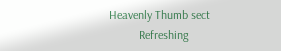Heavenly Thumb sect
          Refreshing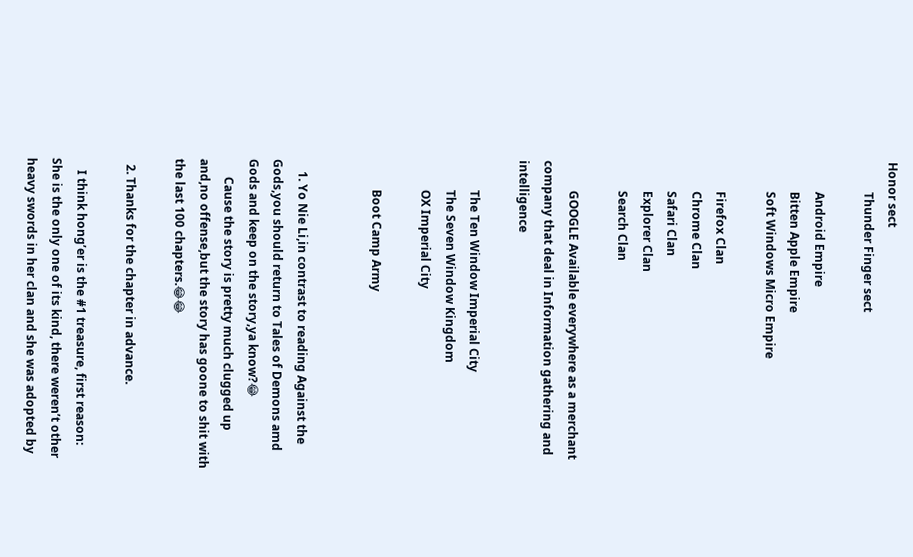Honor sect
          Thunder Finger sect

          Android Empire
          Bitten Apple Empire
          Soft Windows Micro Empire

          Firefox Clan
          Chrome Clan
          Safari Clan
          Explorer Clan
          Search Clan

          GOOGLE Available everywhere as a merchant company that deal in Information gathering and intelligence

          The Ten Window Imperial City
          The Seven Window Kingdom
          OX Imperial City

          Boot Camp Army


    1. Yo Nie Li,in contrast to reading Against the Gods,you should return to Tales of Demons amd Gods and keep on the story,ya know?😂
      Cause the story is pretty much clugged up and,no offense,but the story has goone to shit with the last 100 chapters.😂😂

  2. Thanks for the chapter in advance.

    I think hong’er is the #1 treasure, first reason: She is the only one of its kind, there weren’t other heavy swords in her clan and she was adopted by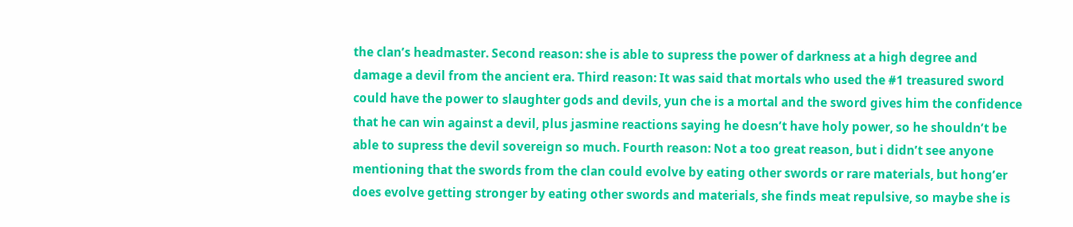the clan’s headmaster. Second reason: she is able to supress the power of darkness at a high degree and damage a devil from the ancient era. Third reason: It was said that mortals who used the #1 treasured sword could have the power to slaughter gods and devils, yun che is a mortal and the sword gives him the confidence that he can win against a devil, plus jasmine reactions saying he doesn’t have holy power, so he shouldn’t be able to supress the devil sovereign so much. Fourth reason: Not a too great reason, but i didn’t see anyone mentioning that the swords from the clan could evolve by eating other swords or rare materials, but hong’er does evolve getting stronger by eating other swords and materials, she finds meat repulsive, so maybe she is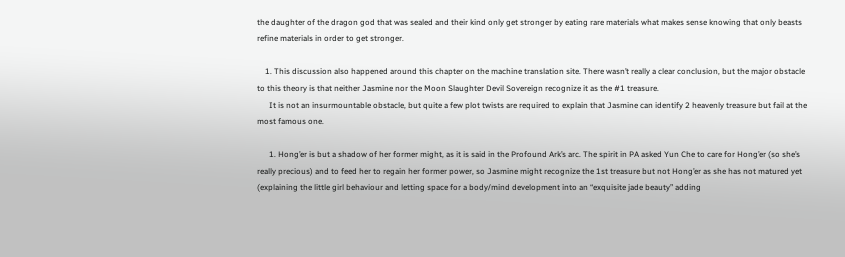the daughter of the dragon god that was sealed and their kind only get stronger by eating rare materials what makes sense knowing that only beasts refine materials in order to get stronger.

    1. This discussion also happened around this chapter on the machine translation site. There wasn’t really a clear conclusion, but the major obstacle to this theory is that neither Jasmine nor the Moon Slaughter Devil Sovereign recognize it as the #1 treasure.
      It is not an insurmountable obstacle, but quite a few plot twists are required to explain that Jasmine can identify 2 heavenly treasure but fail at the most famous one.

      1. Hong’er is but a shadow of her former might, as it is said in the Profound Ark’s arc. The spirit in PA asked Yun Che to care for Hong’er (so she’s really precious) and to feed her to regain her former power, so Jasmine might recognize the 1st treasure but not Hong’er as she has not matured yet (explaining the little girl behaviour and letting space for a body/mind development into an “exquisite jade beauty” adding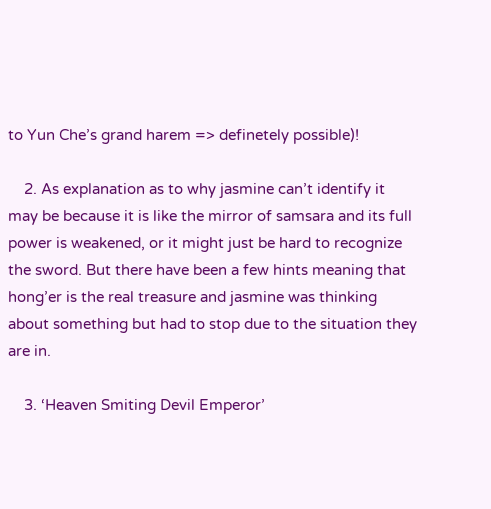to Yun Che’s grand harem => definetely possible)!

    2. As explanation as to why jasmine can’t identify it may be because it is like the mirror of samsara and its full power is weakened, or it might just be hard to recognize the sword. But there have been a few hints meaning that hong’er is the real treasure and jasmine was thinking about something but had to stop due to the situation they are in.

    3. ‘Heaven Smiting Devil Emperor’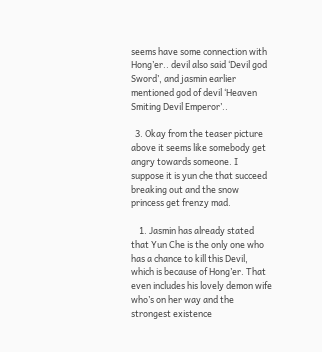seems have some connection with Hong’er.. devil also said ‘Devil god Sword’, and jasmin earlier mentioned god of devil ‘Heaven Smiting Devil Emperor’..

  3. Okay from the teaser picture above it seems like somebody get angry towards someone. I suppose it is yun che that succeed breaking out and the snow princess get frenzy mad.

    1. Jasmin has already stated that Yun Che is the only one who has a chance to kill this Devil, which is because of Hong’er. That even includes his lovely demon wife who’s on her way and the strongest existence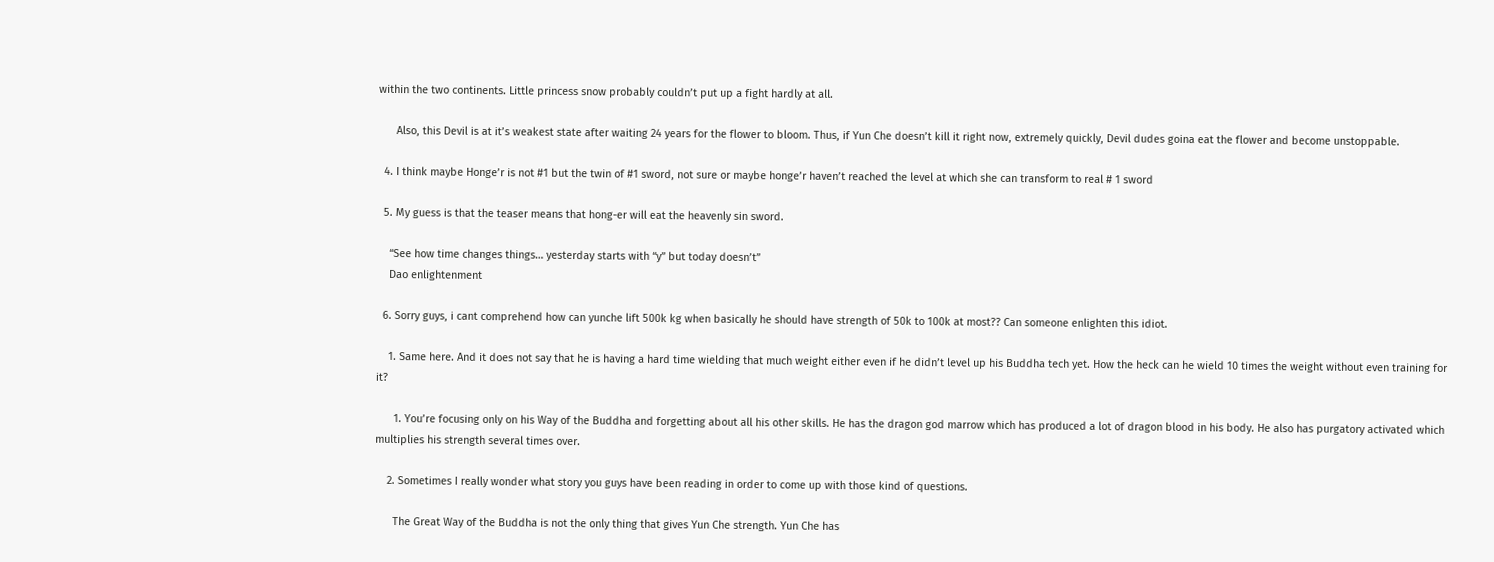within the two continents. Little princess snow probably couldn’t put up a fight hardly at all.

      Also, this Devil is at it’s weakest state after waiting 24 years for the flower to bloom. Thus, if Yun Che doesn’t kill it right now, extremely quickly, Devil dudes goina eat the flower and become unstoppable.

  4. I think maybe Honge’r is not #1 but the twin of #1 sword, not sure or maybe honge’r haven’t reached the level at which she can transform to real # 1 sword

  5. My guess is that the teaser means that hong-er will eat the heavenly sin sword.

    “See how time changes things… yesterday starts with “y” but today doesn’t”
    Dao enlightenment

  6. Sorry guys, i cant comprehend how can yunche lift 500k kg when basically he should have strength of 50k to 100k at most?? Can someone enlighten this idiot.

    1. Same here. And it does not say that he is having a hard time wielding that much weight either even if he didn’t level up his Buddha tech yet. How the heck can he wield 10 times the weight without even training for it?

      1. You’re focusing only on his Way of the Buddha and forgetting about all his other skills. He has the dragon god marrow which has produced a lot of dragon blood in his body. He also has purgatory activated which multiplies his strength several times over.

    2. Sometimes I really wonder what story you guys have been reading in order to come up with those kind of questions.

      The Great Way of the Buddha is not the only thing that gives Yun Che strength. Yun Che has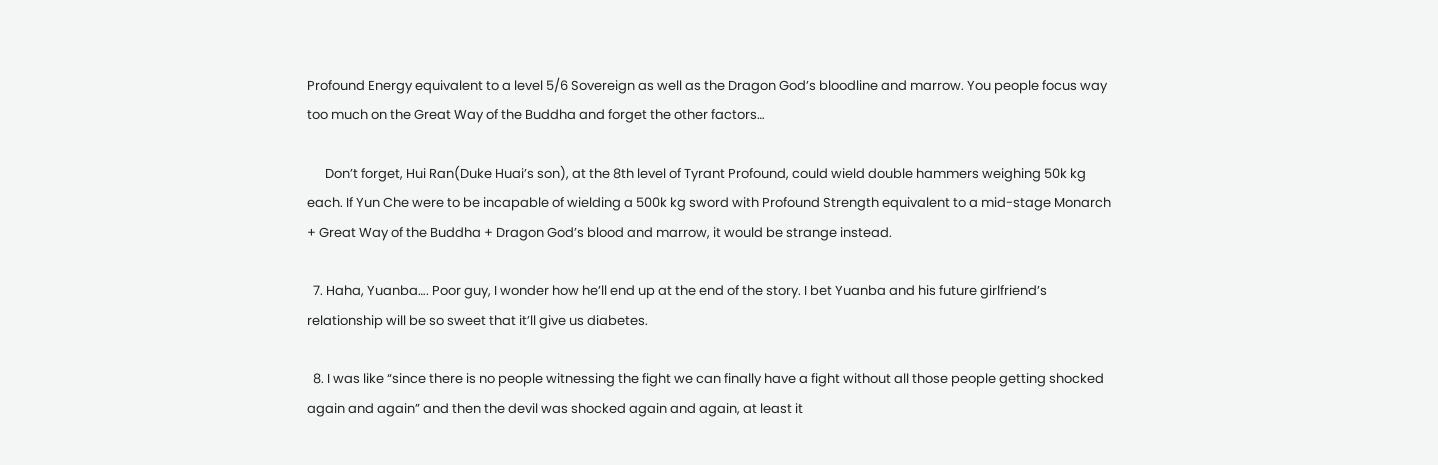Profound Energy equivalent to a level 5/6 Sovereign as well as the Dragon God’s bloodline and marrow. You people focus way too much on the Great Way of the Buddha and forget the other factors…

      Don’t forget, Hui Ran(Duke Huai’s son), at the 8th level of Tyrant Profound, could wield double hammers weighing 50k kg each. If Yun Che were to be incapable of wielding a 500k kg sword with Profound Strength equivalent to a mid-stage Monarch + Great Way of the Buddha + Dragon God’s blood and marrow, it would be strange instead.

  7. Haha, Yuanba…. Poor guy, I wonder how he’ll end up at the end of the story. I bet Yuanba and his future girlfriend’s relationship will be so sweet that it’ll give us diabetes.

  8. I was like “since there is no people witnessing the fight we can finally have a fight without all those people getting shocked again and again” and then the devil was shocked again and again, at least it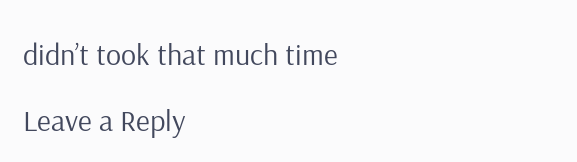didn’t took that much time

Leave a Reply